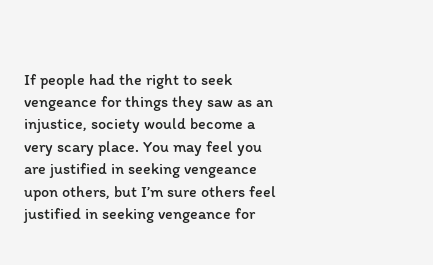If people had the right to seek vengeance for things they saw as an injustice, society would become a very scary place. You may feel you are justified in seeking vengeance upon others, but I’m sure others feel justified in seeking vengeance for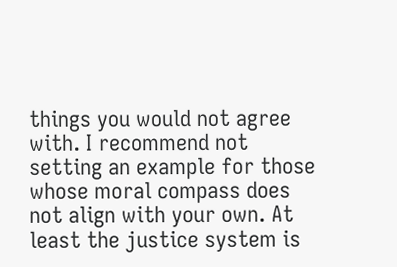things you would not agree with. I recommend not setting an example for those whose moral compass does not align with your own. At least the justice system is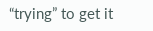“trying” to get it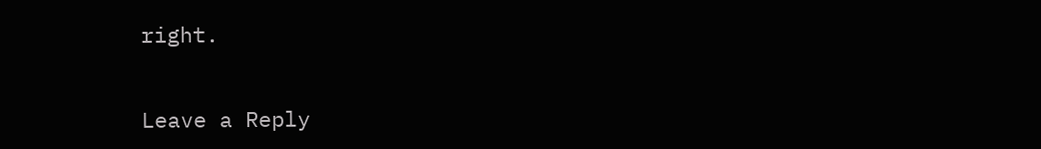right.


Leave a Reply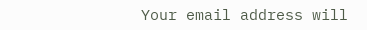Your email address will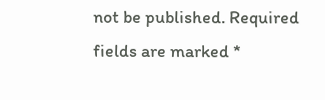not be published. Required fields are marked *